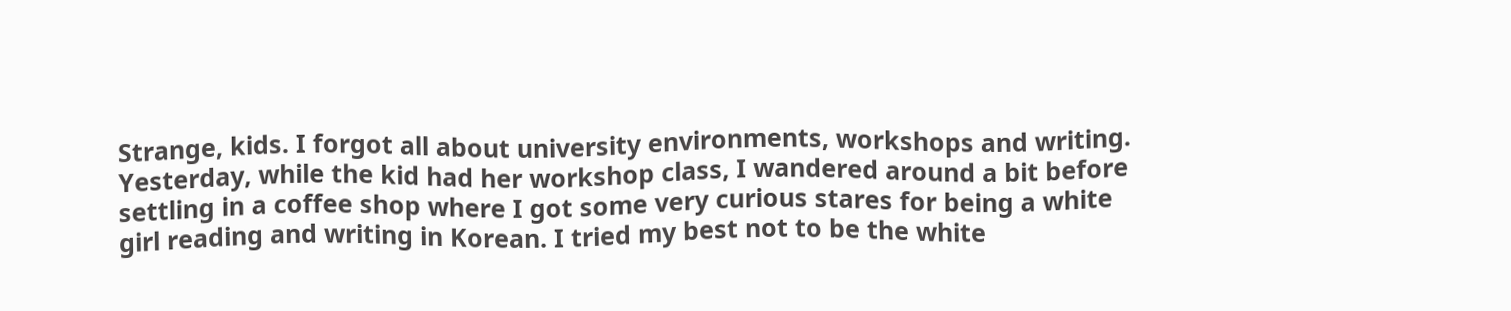Strange, kids. I forgot all about university environments, workshops and writing. Yesterday, while the kid had her workshop class, I wandered around a bit before settling in a coffee shop where I got some very curious stares for being a white girl reading and writing in Korean. I tried my best not to be the white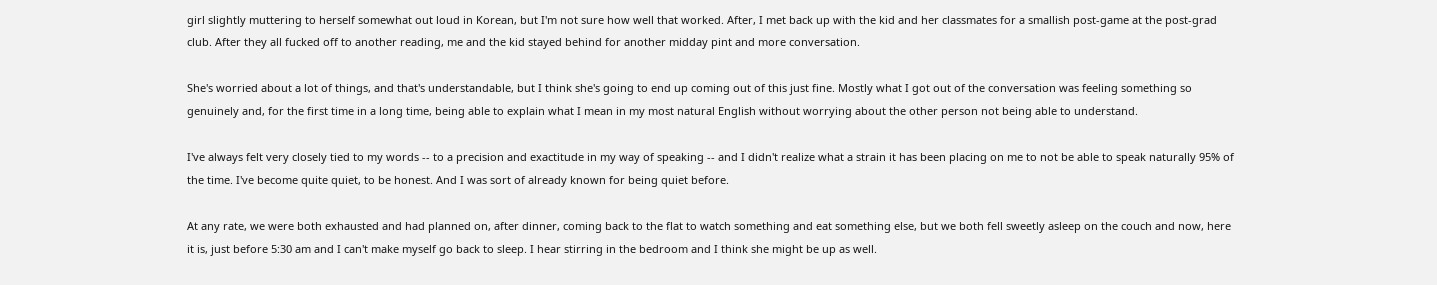girl slightly muttering to herself somewhat out loud in Korean, but I'm not sure how well that worked. After, I met back up with the kid and her classmates for a smallish post-game at the post-grad club. After they all fucked off to another reading, me and the kid stayed behind for another midday pint and more conversation.

She's worried about a lot of things, and that's understandable, but I think she's going to end up coming out of this just fine. Mostly what I got out of the conversation was feeling something so genuinely and, for the first time in a long time, being able to explain what I mean in my most natural English without worrying about the other person not being able to understand.

I've always felt very closely tied to my words -- to a precision and exactitude in my way of speaking -- and I didn't realize what a strain it has been placing on me to not be able to speak naturally 95% of the time. I've become quite quiet, to be honest. And I was sort of already known for being quiet before.

At any rate, we were both exhausted and had planned on, after dinner, coming back to the flat to watch something and eat something else, but we both fell sweetly asleep on the couch and now, here it is, just before 5:30 am and I can't make myself go back to sleep. I hear stirring in the bedroom and I think she might be up as well.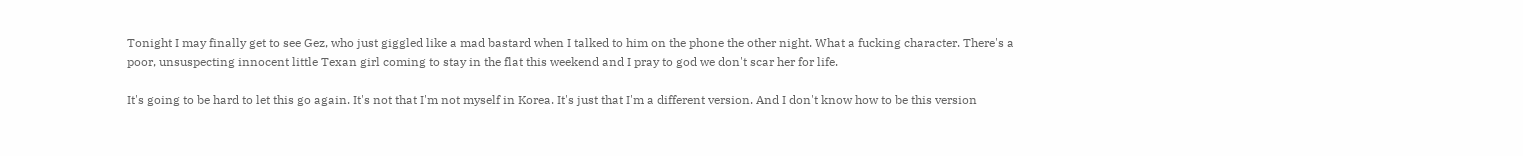Tonight I may finally get to see Gez, who just giggled like a mad bastard when I talked to him on the phone the other night. What a fucking character. There's a poor, unsuspecting innocent little Texan girl coming to stay in the flat this weekend and I pray to god we don't scar her for life.

It's going to be hard to let this go again. It's not that I'm not myself in Korea. It's just that I'm a different version. And I don't know how to be this version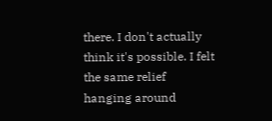there. I don't actually think it's possible. I felt the same relief hanging around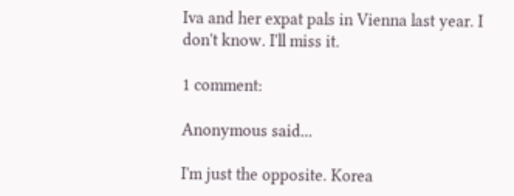Iva and her expat pals in Vienna last year. I don't know. I'll miss it.

1 comment:

Anonymous said...

I'm just the opposite. Korea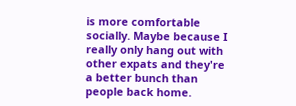is more comfortable socially. Maybe because I really only hang out with other expats and they're a better bunch than people back home.